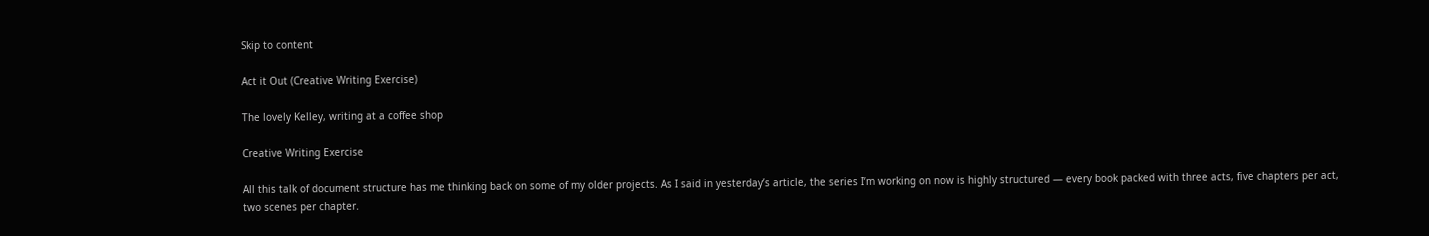Skip to content

Act it Out (Creative Writing Exercise)

The lovely Kelley, writing at a coffee shop

Creative Writing Exercise

All this talk of document structure has me thinking back on some of my older projects. As I said in yesterday’s article, the series I’m working on now is highly structured — every book packed with three acts, five chapters per act, two scenes per chapter.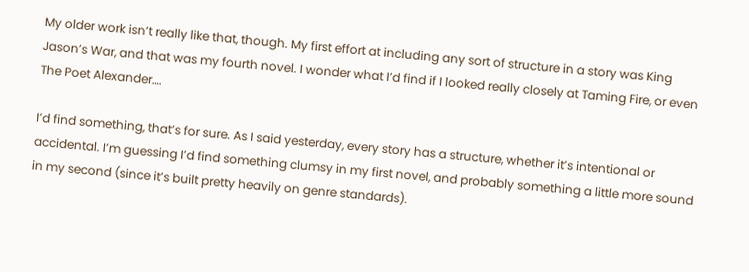My older work isn’t really like that, though. My first effort at including any sort of structure in a story was King Jason’s War, and that was my fourth novel. I wonder what I’d find if I looked really closely at Taming Fire, or even The Poet Alexander….

I’d find something, that’s for sure. As I said yesterday, every story has a structure, whether it’s intentional or accidental. I’m guessing I’d find something clumsy in my first novel, and probably something a little more sound in my second (since it’s built pretty heavily on genre standards).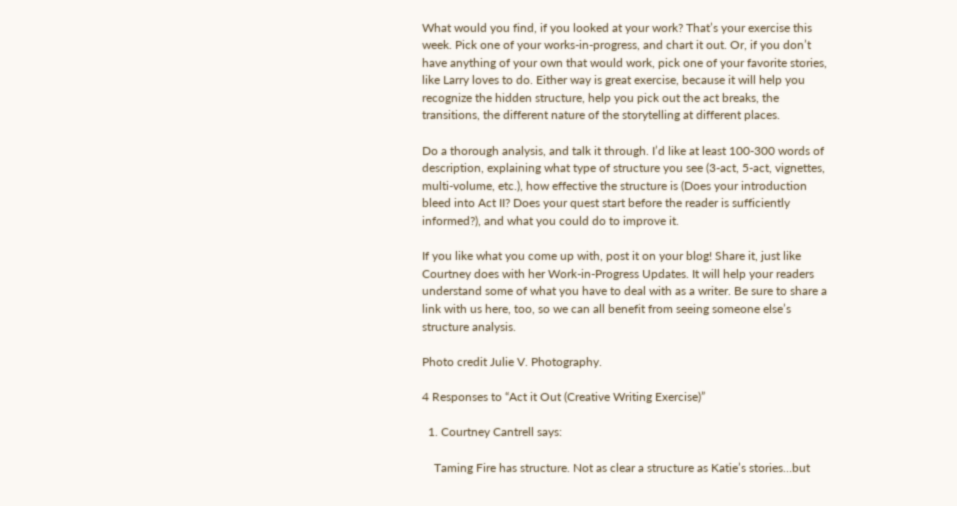What would you find, if you looked at your work? That’s your exercise this week. Pick one of your works-in-progress, and chart it out. Or, if you don’t have anything of your own that would work, pick one of your favorite stories, like Larry loves to do. Either way is great exercise, because it will help you recognize the hidden structure, help you pick out the act breaks, the transitions, the different nature of the storytelling at different places.

Do a thorough analysis, and talk it through. I’d like at least 100-300 words of description, explaining what type of structure you see (3-act, 5-act, vignettes, multi-volume, etc.), how effective the structure is (Does your introduction bleed into Act II? Does your quest start before the reader is sufficiently informed?), and what you could do to improve it.

If you like what you come up with, post it on your blog! Share it, just like Courtney does with her Work-in-Progress Updates. It will help your readers understand some of what you have to deal with as a writer. Be sure to share a link with us here, too, so we can all benefit from seeing someone else’s structure analysis.

Photo credit Julie V. Photography.

4 Responses to “Act it Out (Creative Writing Exercise)”

  1. Courtney Cantrell says:

    Taming Fire has structure. Not as clear a structure as Katie’s stories…but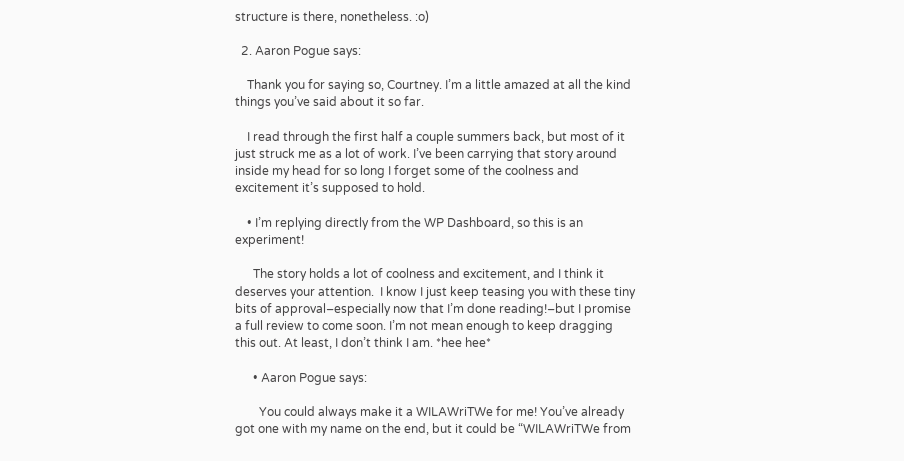structure is there, nonetheless. :o)

  2. Aaron Pogue says:

    Thank you for saying so, Courtney. I’m a little amazed at all the kind things you’ve said about it so far.

    I read through the first half a couple summers back, but most of it just struck me as a lot of work. I’ve been carrying that story around inside my head for so long I forget some of the coolness and excitement it’s supposed to hold.

    • I’m replying directly from the WP Dashboard, so this is an experiment!

      The story holds a lot of coolness and excitement, and I think it deserves your attention.  I know I just keep teasing you with these tiny bits of approval–especially now that I’m done reading!–but I promise a full review to come soon. I’m not mean enough to keep dragging this out. At least, I don’t think I am. *hee hee*

      • Aaron Pogue says:

        You could always make it a WILAWriTWe for me! You’ve already got one with my name on the end, but it could be “WILAWriTWe from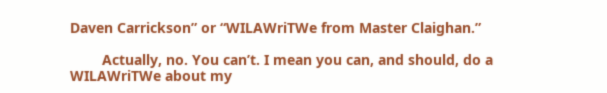Daven Carrickson” or “WILAWriTWe from Master Claighan.”

        Actually, no. You can’t. I mean you can, and should, do a WILAWriTWe about my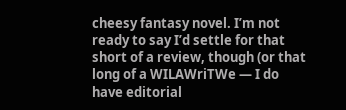cheesy fantasy novel. I’m not ready to say I’d settle for that short of a review, though (or that long of a WILAWriTWe — I do have editorial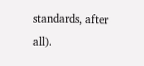standards, after all).